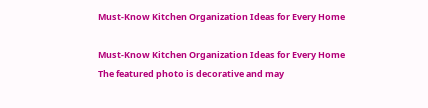Must-Know Kitchen Organization Ideas for Every Home

Must-Know Kitchen Organization Ideas for Every Home
The featured photo is decorative and may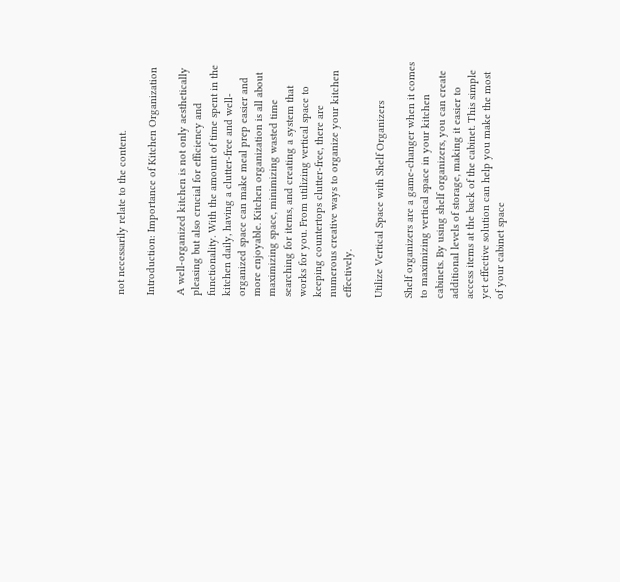not necessarily relate to the content.

Introduction: Importance of Kitchen Organization

A well-organized kitchen is not only aesthetically pleasing but also crucial for efficiency and functionality. With the amount of time spent in the kitchen daily, having a clutter-free and well-organized space can make meal prep easier and more enjoyable. Kitchen organization is all about maximizing space, minimizing wasted time searching for items, and creating a system that works for you. From utilizing vertical space to keeping countertops clutter-free, there are numerous creative ways to organize your kitchen effectively.

Utilize Vertical Space with Shelf Organizers

Shelf organizers are a game-changer when it comes to maximizing vertical space in your kitchen cabinets. By using shelf organizers, you can create additional levels of storage, making it easier to access items at the back of the cabinet. This simple yet effective solution can help you make the most of your cabinet space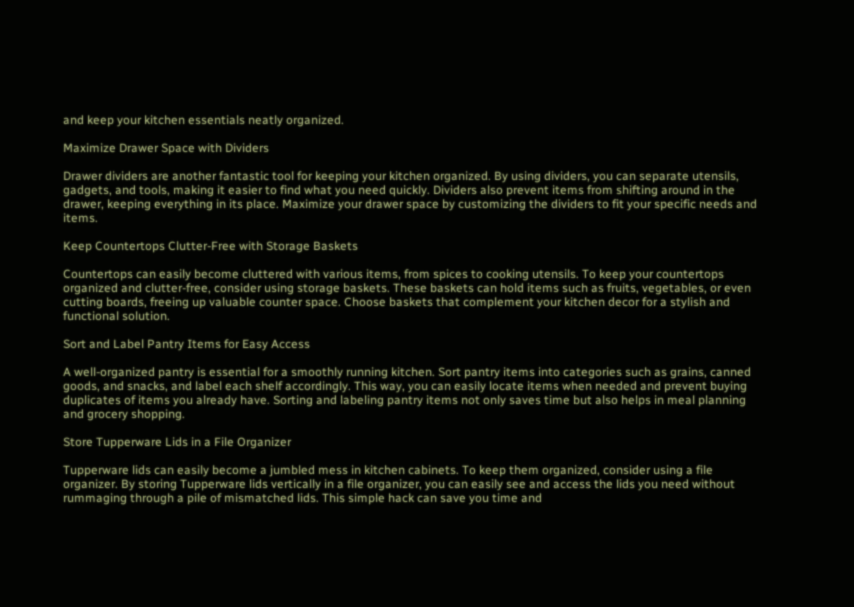and keep your kitchen essentials neatly organized.

Maximize Drawer Space with Dividers

Drawer dividers are another fantastic tool for keeping your kitchen organized. By using dividers, you can separate utensils, gadgets, and tools, making it easier to find what you need quickly. Dividers also prevent items from shifting around in the drawer, keeping everything in its place. Maximize your drawer space by customizing the dividers to fit your specific needs and items.

Keep Countertops Clutter-Free with Storage Baskets

Countertops can easily become cluttered with various items, from spices to cooking utensils. To keep your countertops organized and clutter-free, consider using storage baskets. These baskets can hold items such as fruits, vegetables, or even cutting boards, freeing up valuable counter space. Choose baskets that complement your kitchen decor for a stylish and functional solution.

Sort and Label Pantry Items for Easy Access

A well-organized pantry is essential for a smoothly running kitchen. Sort pantry items into categories such as grains, canned goods, and snacks, and label each shelf accordingly. This way, you can easily locate items when needed and prevent buying duplicates of items you already have. Sorting and labeling pantry items not only saves time but also helps in meal planning and grocery shopping.

Store Tupperware Lids in a File Organizer

Tupperware lids can easily become a jumbled mess in kitchen cabinets. To keep them organized, consider using a file organizer. By storing Tupperware lids vertically in a file organizer, you can easily see and access the lids you need without rummaging through a pile of mismatched lids. This simple hack can save you time and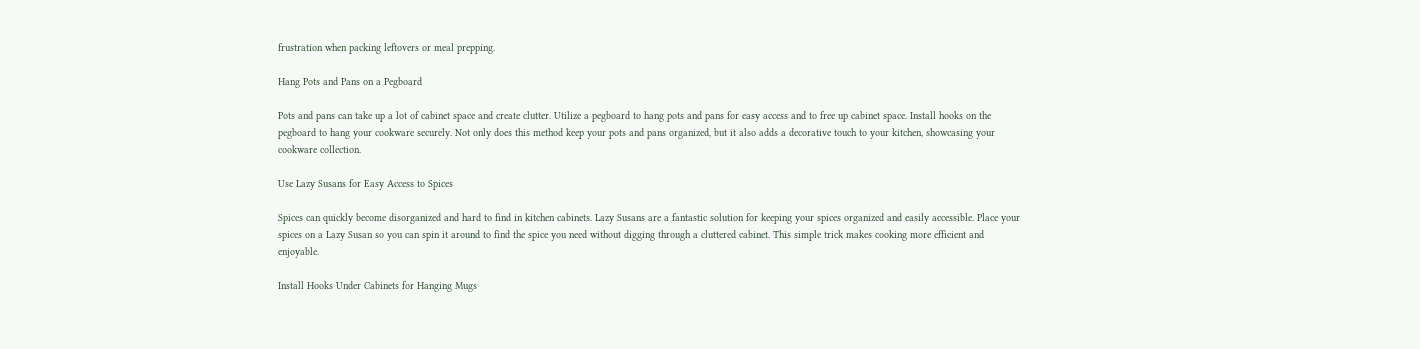frustration when packing leftovers or meal prepping.

Hang Pots and Pans on a Pegboard

Pots and pans can take up a lot of cabinet space and create clutter. Utilize a pegboard to hang pots and pans for easy access and to free up cabinet space. Install hooks on the pegboard to hang your cookware securely. Not only does this method keep your pots and pans organized, but it also adds a decorative touch to your kitchen, showcasing your cookware collection.

Use Lazy Susans for Easy Access to Spices

Spices can quickly become disorganized and hard to find in kitchen cabinets. Lazy Susans are a fantastic solution for keeping your spices organized and easily accessible. Place your spices on a Lazy Susan so you can spin it around to find the spice you need without digging through a cluttered cabinet. This simple trick makes cooking more efficient and enjoyable.

Install Hooks Under Cabinets for Hanging Mugs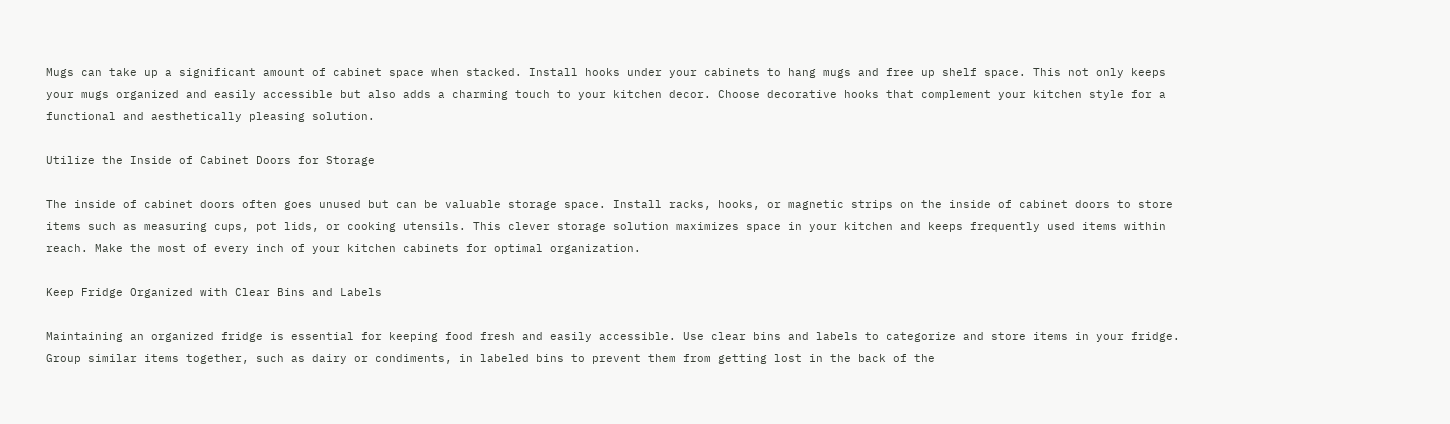Mugs can take up a significant amount of cabinet space when stacked. Install hooks under your cabinets to hang mugs and free up shelf space. This not only keeps your mugs organized and easily accessible but also adds a charming touch to your kitchen decor. Choose decorative hooks that complement your kitchen style for a functional and aesthetically pleasing solution.

Utilize the Inside of Cabinet Doors for Storage

The inside of cabinet doors often goes unused but can be valuable storage space. Install racks, hooks, or magnetic strips on the inside of cabinet doors to store items such as measuring cups, pot lids, or cooking utensils. This clever storage solution maximizes space in your kitchen and keeps frequently used items within reach. Make the most of every inch of your kitchen cabinets for optimal organization.

Keep Fridge Organized with Clear Bins and Labels

Maintaining an organized fridge is essential for keeping food fresh and easily accessible. Use clear bins and labels to categorize and store items in your fridge. Group similar items together, such as dairy or condiments, in labeled bins to prevent them from getting lost in the back of the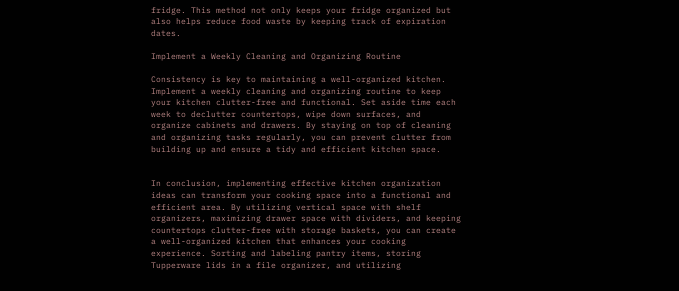fridge. This method not only keeps your fridge organized but also helps reduce food waste by keeping track of expiration dates.

Implement a Weekly Cleaning and Organizing Routine

Consistency is key to maintaining a well-organized kitchen. Implement a weekly cleaning and organizing routine to keep your kitchen clutter-free and functional. Set aside time each week to declutter countertops, wipe down surfaces, and organize cabinets and drawers. By staying on top of cleaning and organizing tasks regularly, you can prevent clutter from building up and ensure a tidy and efficient kitchen space.


In conclusion, implementing effective kitchen organization ideas can transform your cooking space into a functional and efficient area. By utilizing vertical space with shelf organizers, maximizing drawer space with dividers, and keeping countertops clutter-free with storage baskets, you can create a well-organized kitchen that enhances your cooking experience. Sorting and labeling pantry items, storing Tupperware lids in a file organizer, and utilizing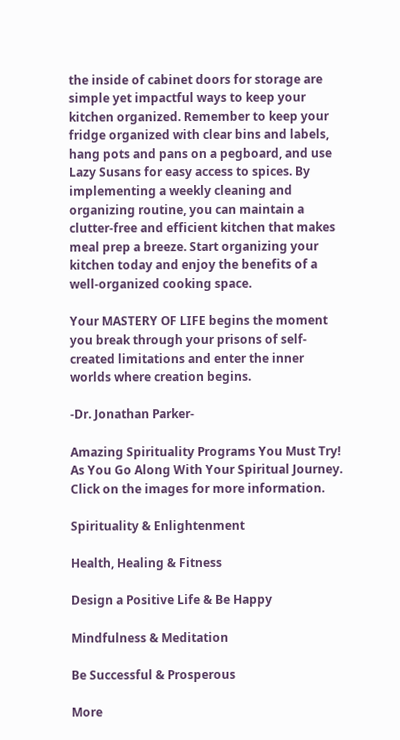the inside of cabinet doors for storage are simple yet impactful ways to keep your kitchen organized. Remember to keep your fridge organized with clear bins and labels, hang pots and pans on a pegboard, and use Lazy Susans for easy access to spices. By implementing a weekly cleaning and organizing routine, you can maintain a clutter-free and efficient kitchen that makes meal prep a breeze. Start organizing your kitchen today and enjoy the benefits of a well-organized cooking space.

Your MASTERY OF LIFE begins the moment you break through your prisons of self-created limitations and enter the inner worlds where creation begins.

-Dr. Jonathan Parker-

Amazing Spirituality Programs You Must Try! As You Go Along With Your Spiritual Journey. Click on the images for more information.

Spirituality & Enlightenment

Health, Healing & Fitness

Design a Positive Life & Be Happy

Mindfulness & Meditation

Be Successful & Prosperous

More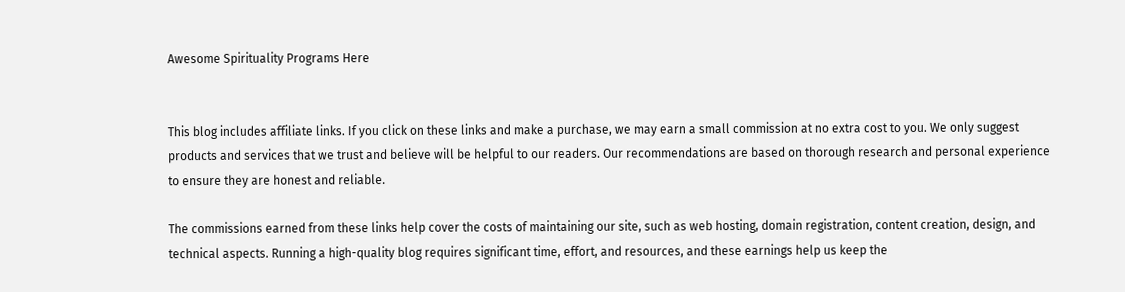Awesome Spirituality Programs Here


This blog includes affiliate links. If you click on these links and make a purchase, we may earn a small commission at no extra cost to you. We only suggest products and services that we trust and believe will be helpful to our readers. Our recommendations are based on thorough research and personal experience to ensure they are honest and reliable.

The commissions earned from these links help cover the costs of maintaining our site, such as web hosting, domain registration, content creation, design, and technical aspects. Running a high-quality blog requires significant time, effort, and resources, and these earnings help us keep the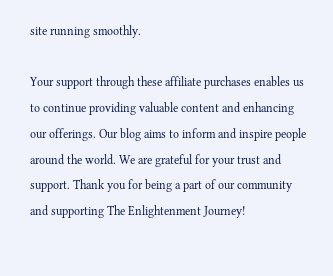site running smoothly.

Your support through these affiliate purchases enables us to continue providing valuable content and enhancing our offerings. Our blog aims to inform and inspire people around the world. We are grateful for your trust and support. Thank you for being a part of our community and supporting The Enlightenment Journey!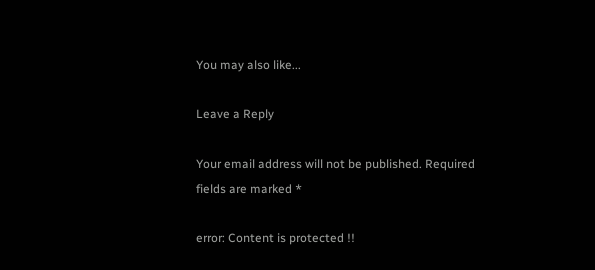You may also like...

Leave a Reply

Your email address will not be published. Required fields are marked *

error: Content is protected !!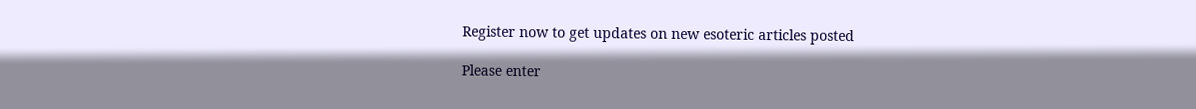Register now to get updates on new esoteric articles posted

Please enter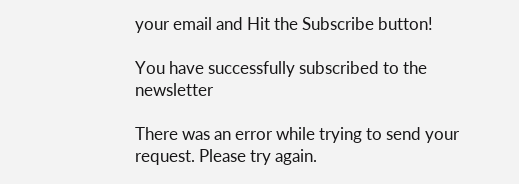your email and Hit the Subscribe button!

You have successfully subscribed to the newsletter

There was an error while trying to send your request. Please try again.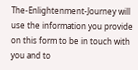The-Enlightenment-Journey will use the information you provide on this form to be in touch with you and to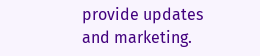provide updates and marketing.